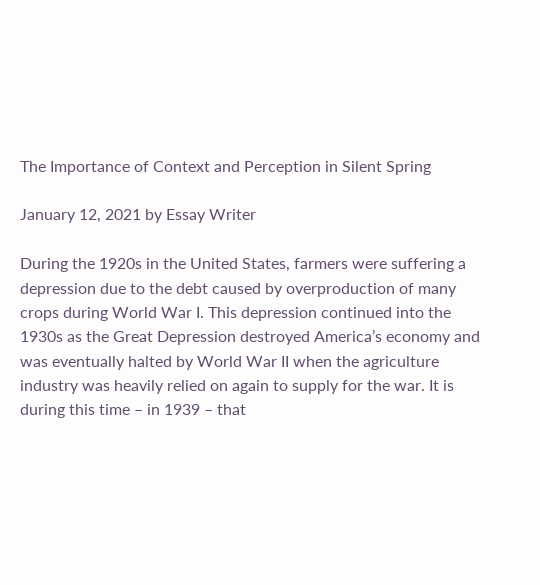The Importance of Context and Perception in Silent Spring

January 12, 2021 by Essay Writer

During the 1920s in the United States, farmers were suffering a depression due to the debt caused by overproduction of many crops during World War I. This depression continued into the 1930s as the Great Depression destroyed America’s economy and was eventually halted by World War II when the agriculture industry was heavily relied on again to supply for the war. It is during this time – in 1939 – that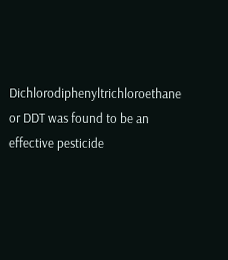Dichlorodiphenyltrichloroethane or DDT was found to be an effective pesticide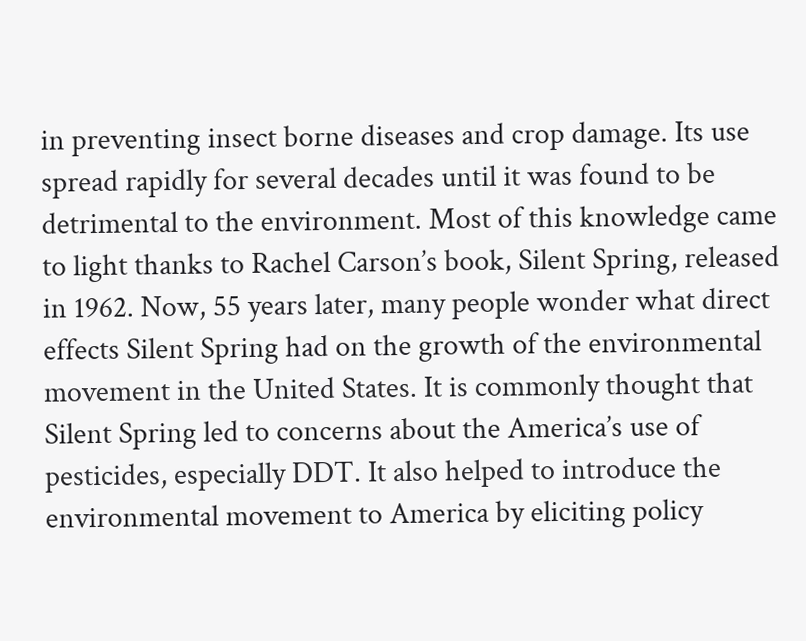in preventing insect borne diseases and crop damage. Its use spread rapidly for several decades until it was found to be detrimental to the environment. Most of this knowledge came to light thanks to Rachel Carson’s book, Silent Spring, released in 1962. Now, 55 years later, many people wonder what direct effects Silent Spring had on the growth of the environmental movement in the United States. It is commonly thought that Silent Spring led to concerns about the America’s use of pesticides, especially DDT. It also helped to introduce the environmental movement to America by eliciting policy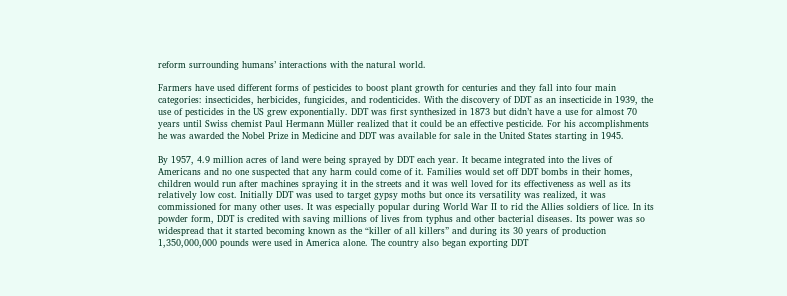reform surrounding humans’ interactions with the natural world.

Farmers have used different forms of pesticides to boost plant growth for centuries and they fall into four main categories: insecticides, herbicides, fungicides, and rodenticides. With the discovery of DDT as an insecticide in 1939, the use of pesticides in the US grew exponentially. DDT was first synthesized in 1873 but didn’t have a use for almost 70 years until Swiss chemist Paul Hermann Müller realized that it could be an effective pesticide. For his accomplishments he was awarded the Nobel Prize in Medicine and DDT was available for sale in the United States starting in 1945.

By 1957, 4.9 million acres of land were being sprayed by DDT each year. It became integrated into the lives of Americans and no one suspected that any harm could come of it. Families would set off DDT bombs in their homes, children would run after machines spraying it in the streets and it was well loved for its effectiveness as well as its relatively low cost. Initially DDT was used to target gypsy moths but once its versatility was realized, it was commissioned for many other uses. It was especially popular during World War II to rid the Allies soldiers of lice. In its powder form, DDT is credited with saving millions of lives from typhus and other bacterial diseases. Its power was so widespread that it started becoming known as the “killer of all killers” and during its 30 years of production 1,350,000,000 pounds were used in America alone. The country also began exporting DDT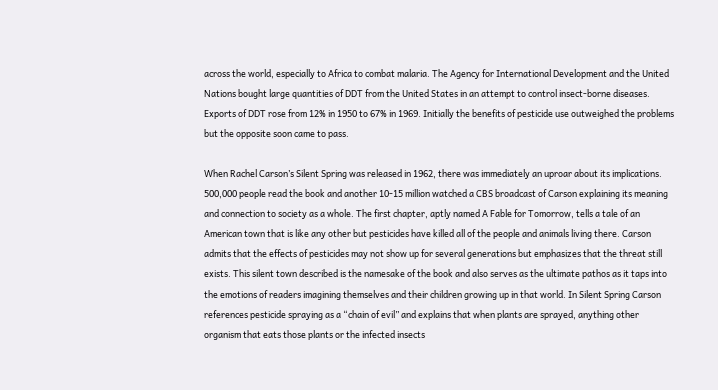across the world, especially to Africa to combat malaria. The Agency for International Development and the United Nations bought large quantities of DDT from the United States in an attempt to control insect-borne diseases. Exports of DDT rose from 12% in 1950 to 67% in 1969. Initially the benefits of pesticide use outweighed the problems but the opposite soon came to pass.

When Rachel Carson’s Silent Spring was released in 1962, there was immediately an uproar about its implications. 500,000 people read the book and another 10-15 million watched a CBS broadcast of Carson explaining its meaning and connection to society as a whole. The first chapter, aptly named A Fable for Tomorrow, tells a tale of an American town that is like any other but pesticides have killed all of the people and animals living there. Carson admits that the effects of pesticides may not show up for several generations but emphasizes that the threat still exists. This silent town described is the namesake of the book and also serves as the ultimate pathos as it taps into the emotions of readers imagining themselves and their children growing up in that world. In Silent Spring Carson references pesticide spraying as a “chain of evil” and explains that when plants are sprayed, anything other organism that eats those plants or the infected insects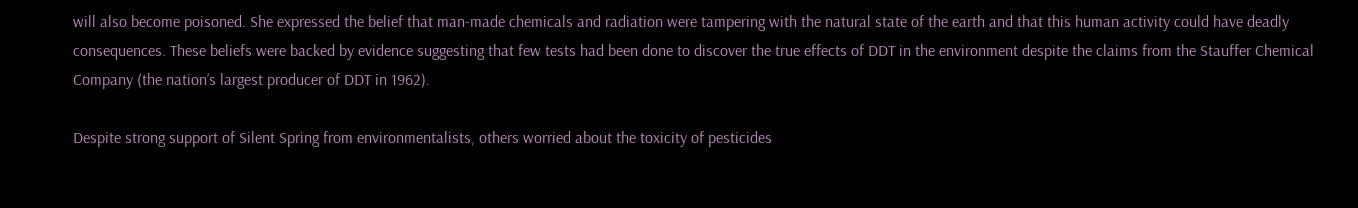will also become poisoned. She expressed the belief that man-made chemicals and radiation were tampering with the natural state of the earth and that this human activity could have deadly consequences. These beliefs were backed by evidence suggesting that few tests had been done to discover the true effects of DDT in the environment despite the claims from the Stauffer Chemical Company (the nation’s largest producer of DDT in 1962).

Despite strong support of Silent Spring from environmentalists, others worried about the toxicity of pesticides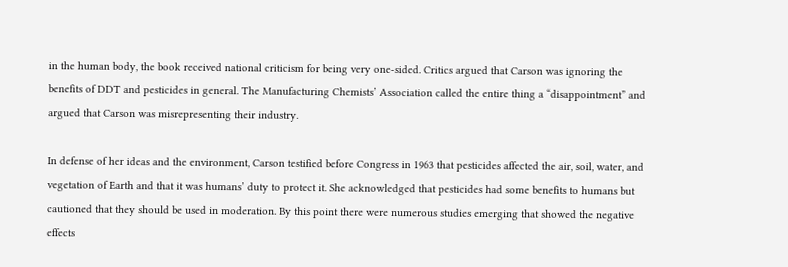in the human body, the book received national criticism for being very one-sided. Critics argued that Carson was ignoring the benefits of DDT and pesticides in general. The Manufacturing Chemists’ Association called the entire thing a “disappointment” and argued that Carson was misrepresenting their industry.

In defense of her ideas and the environment, Carson testified before Congress in 1963 that pesticides affected the air, soil, water, and vegetation of Earth and that it was humans’ duty to protect it. She acknowledged that pesticides had some benefits to humans but cautioned that they should be used in moderation. By this point there were numerous studies emerging that showed the negative effects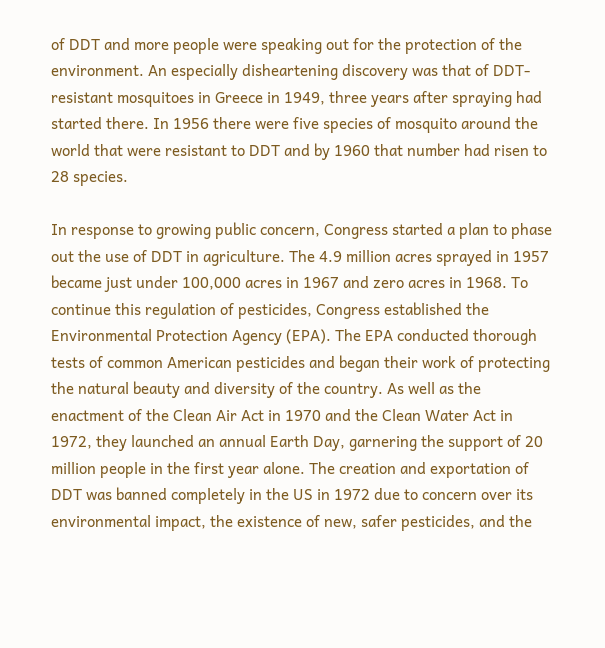of DDT and more people were speaking out for the protection of the environment. An especially disheartening discovery was that of DDT-resistant mosquitoes in Greece in 1949, three years after spraying had started there. In 1956 there were five species of mosquito around the world that were resistant to DDT and by 1960 that number had risen to 28 species.

In response to growing public concern, Congress started a plan to phase out the use of DDT in agriculture. The 4.9 million acres sprayed in 1957 became just under 100,000 acres in 1967 and zero acres in 1968. To continue this regulation of pesticides, Congress established the Environmental Protection Agency (EPA). The EPA conducted thorough tests of common American pesticides and began their work of protecting the natural beauty and diversity of the country. As well as the enactment of the Clean Air Act in 1970 and the Clean Water Act in 1972, they launched an annual Earth Day, garnering the support of 20 million people in the first year alone. The creation and exportation of DDT was banned completely in the US in 1972 due to concern over its environmental impact, the existence of new, safer pesticides, and the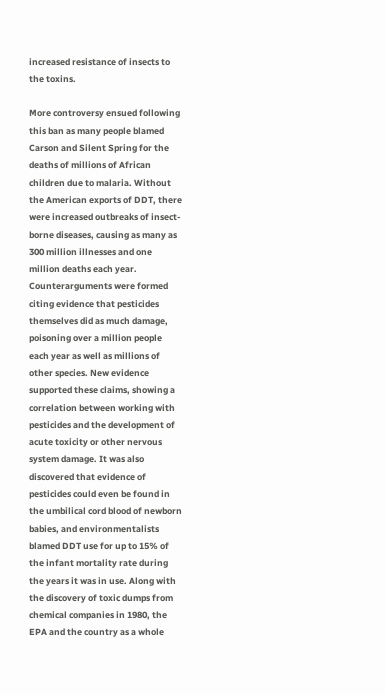increased resistance of insects to the toxins.

More controversy ensued following this ban as many people blamed Carson and Silent Spring for the deaths of millions of African children due to malaria. Without the American exports of DDT, there were increased outbreaks of insect-borne diseases, causing as many as 300 million illnesses and one million deaths each year. Counterarguments were formed citing evidence that pesticides themselves did as much damage, poisoning over a million people each year as well as millions of other species. New evidence supported these claims, showing a correlation between working with pesticides and the development of acute toxicity or other nervous system damage. It was also discovered that evidence of pesticides could even be found in the umbilical cord blood of newborn babies, and environmentalists blamed DDT use for up to 15% of the infant mortality rate during the years it was in use. Along with the discovery of toxic dumps from chemical companies in 1980, the EPA and the country as a whole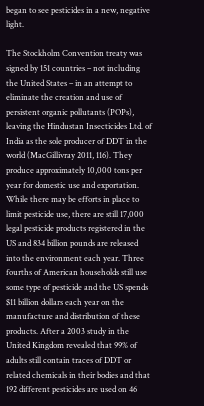began to see pesticides in a new, negative light.

The Stockholm Convention treaty was signed by 151 countries – not including the United States – in an attempt to eliminate the creation and use of persistent organic pollutants (POPs), leaving the Hindustan Insecticides Ltd. of India as the sole producer of DDT in the world (MacGillivray 2011, 116). They produce approximately 10,000 tons per year for domestic use and exportation. While there may be efforts in place to limit pesticide use, there are still 17,000 legal pesticide products registered in the US and 834 billion pounds are released into the environment each year. Three fourths of American households still use some type of pesticide and the US spends $11 billion dollars each year on the manufacture and distribution of these products. After a 2003 study in the United Kingdom revealed that 99% of adults still contain traces of DDT or related chemicals in their bodies and that 192 different pesticides are used on 46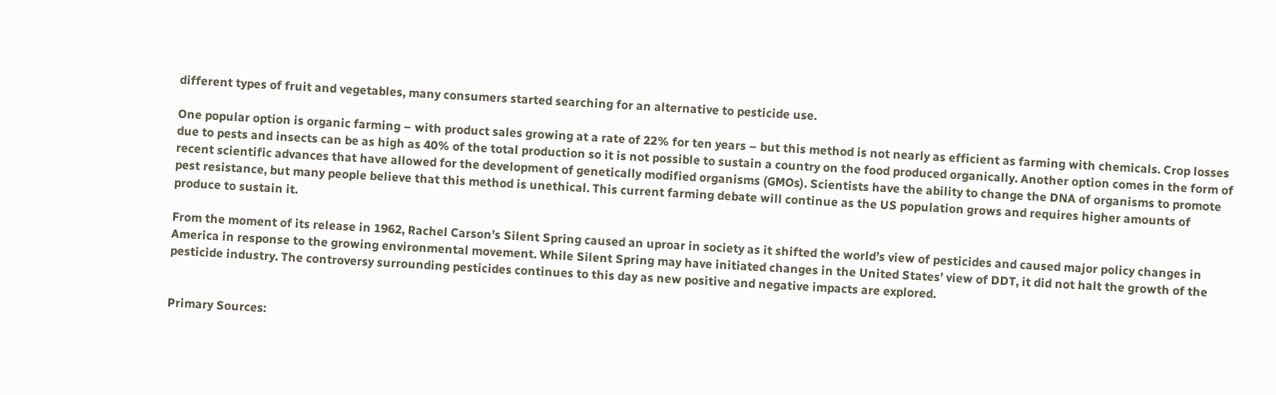different types of fruit and vegetables, many consumers started searching for an alternative to pesticide use.

One popular option is organic farming – with product sales growing at a rate of 22% for ten years – but this method is not nearly as efficient as farming with chemicals. Crop losses due to pests and insects can be as high as 40% of the total production so it is not possible to sustain a country on the food produced organically. Another option comes in the form of recent scientific advances that have allowed for the development of genetically modified organisms (GMOs). Scientists have the ability to change the DNA of organisms to promote pest resistance, but many people believe that this method is unethical. This current farming debate will continue as the US population grows and requires higher amounts of produce to sustain it.

From the moment of its release in 1962, Rachel Carson’s Silent Spring caused an uproar in society as it shifted the world’s view of pesticides and caused major policy changes in America in response to the growing environmental movement. While Silent Spring may have initiated changes in the United States’ view of DDT, it did not halt the growth of the pesticide industry. The controversy surrounding pesticides continues to this day as new positive and negative impacts are explored.


Primary Sources: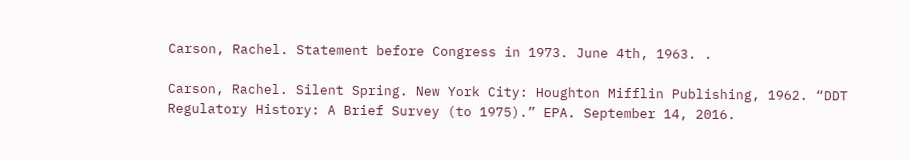Carson, Rachel. Statement before Congress in 1973. June 4th, 1963. .

Carson, Rachel. Silent Spring. New York City: Houghton Mifflin Publishing, 1962. “DDT Regulatory History: A Brief Survey (to 1975).” EPA. September 14, 2016.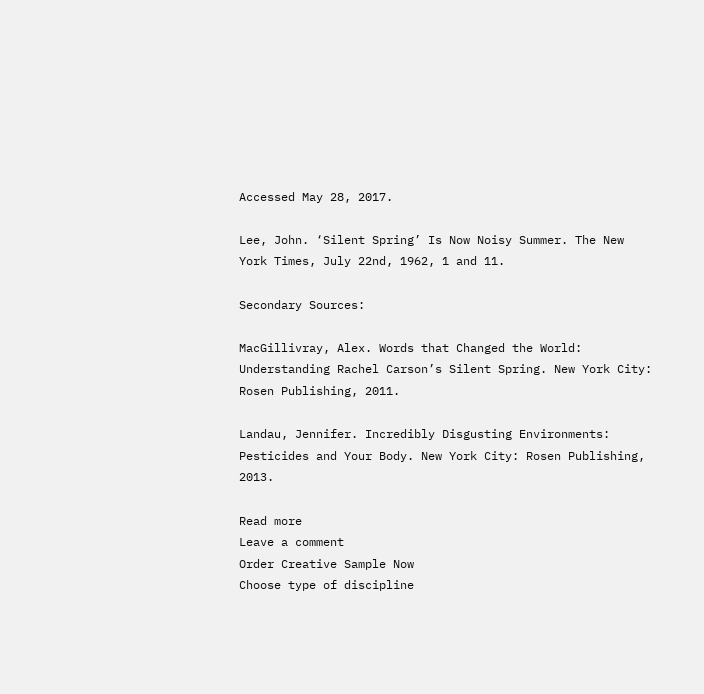Accessed May 28, 2017.

Lee, John. ‘Silent Spring’ Is Now Noisy Summer. The New York Times, July 22nd, 1962, 1 and 11.

Secondary Sources:

MacGillivray, Alex. Words that Changed the World: Understanding Rachel Carson’s Silent Spring. New York City: Rosen Publishing, 2011.

Landau, Jennifer. Incredibly Disgusting Environments: Pesticides and Your Body. New York City: Rosen Publishing, 2013.

Read more
Leave a comment
Order Creative Sample Now
Choose type of discipline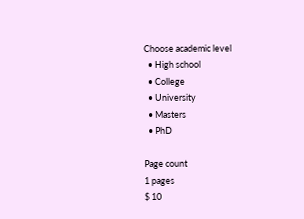Choose academic level
  • High school
  • College
  • University
  • Masters
  • PhD

Page count
1 pages
$ 10